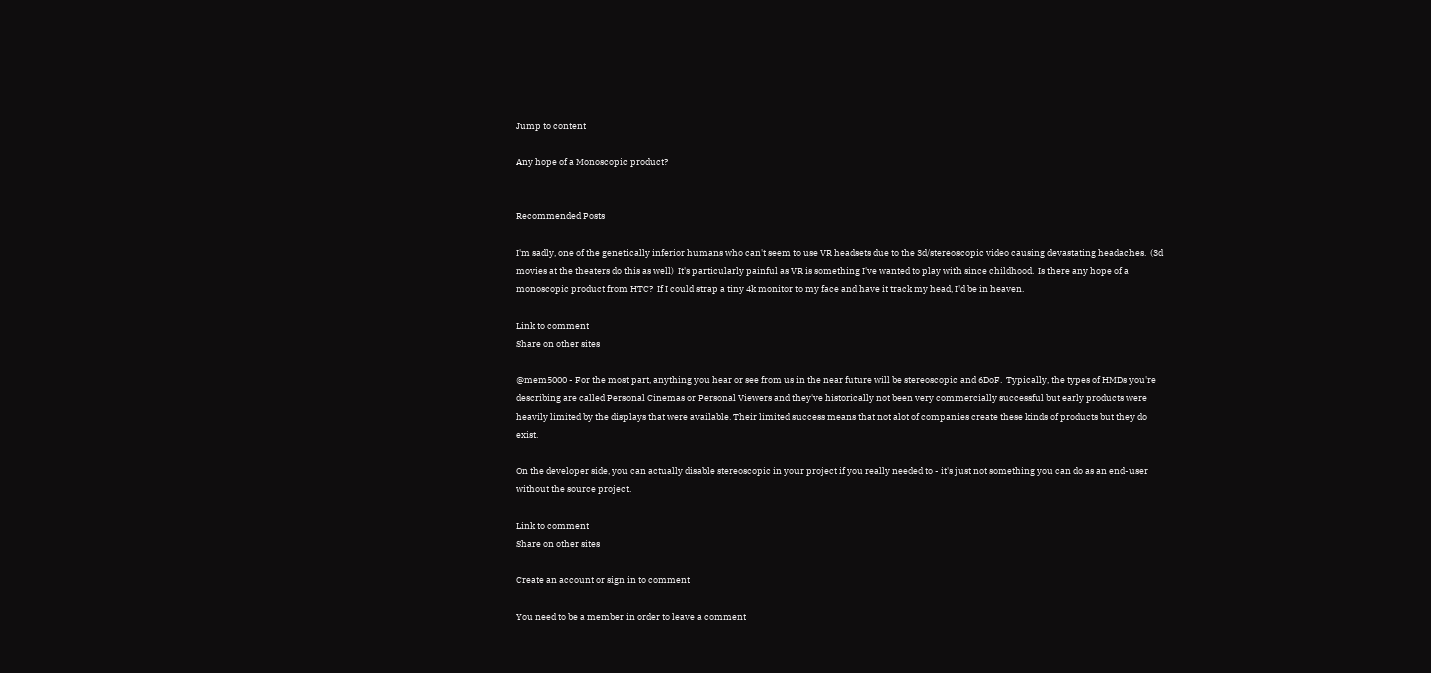Jump to content

Any hope of a Monoscopic product?


Recommended Posts

I'm sadly, one of the genetically inferior humans who can't seem to use VR headsets due to the 3d/stereoscopic video causing devastating headaches.  (3d movies at the theaters do this as well)  It's particularly painful as VR is something I've wanted to play with since childhood.  Is there any hope of a monoscopic product from HTC?  If I could strap a tiny 4k monitor to my face and have it track my head, I'd be in heaven.

Link to comment
Share on other sites

@mem5000 - For the most part, anything you hear or see from us in the near future will be stereoscopic and 6DoF.  Typically, the types of HMDs you're describing are called Personal Cinemas or Personal Viewers and they've historically not been very commercially successful but early products were heavily limited by the displays that were available. Their limited success means that not alot of companies create these kinds of products but they do exist.

On the developer side, you can actually disable stereoscopic in your project if you really needed to - it's just not something you can do as an end-user without the source project.

Link to comment
Share on other sites

Create an account or sign in to comment

You need to be a member in order to leave a comment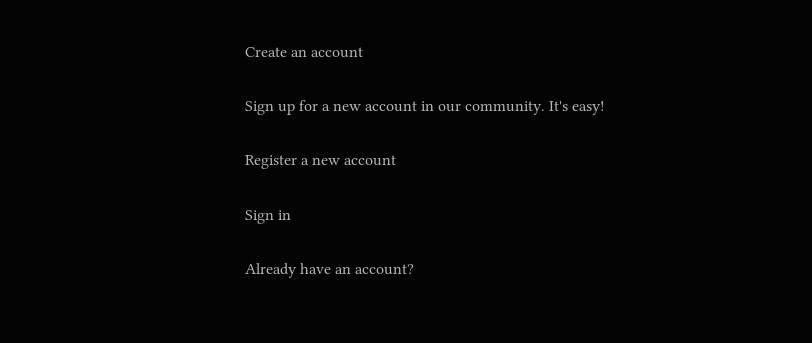Create an account

Sign up for a new account in our community. It's easy!

Register a new account

Sign in

Already have an account?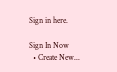Sign in here.

Sign In Now
  • Create New...